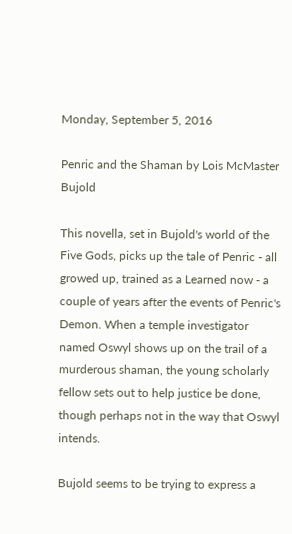Monday, September 5, 2016

Penric and the Shaman by Lois McMaster Bujold

This novella, set in Bujold's world of the Five Gods, picks up the tale of Penric - all growed up, trained as a Learned now - a couple of years after the events of Penric's Demon. When a temple investigator named Oswyl shows up on the trail of a murderous shaman, the young scholarly fellow sets out to help justice be done, though perhaps not in the way that Oswyl intends.

Bujold seems to be trying to express a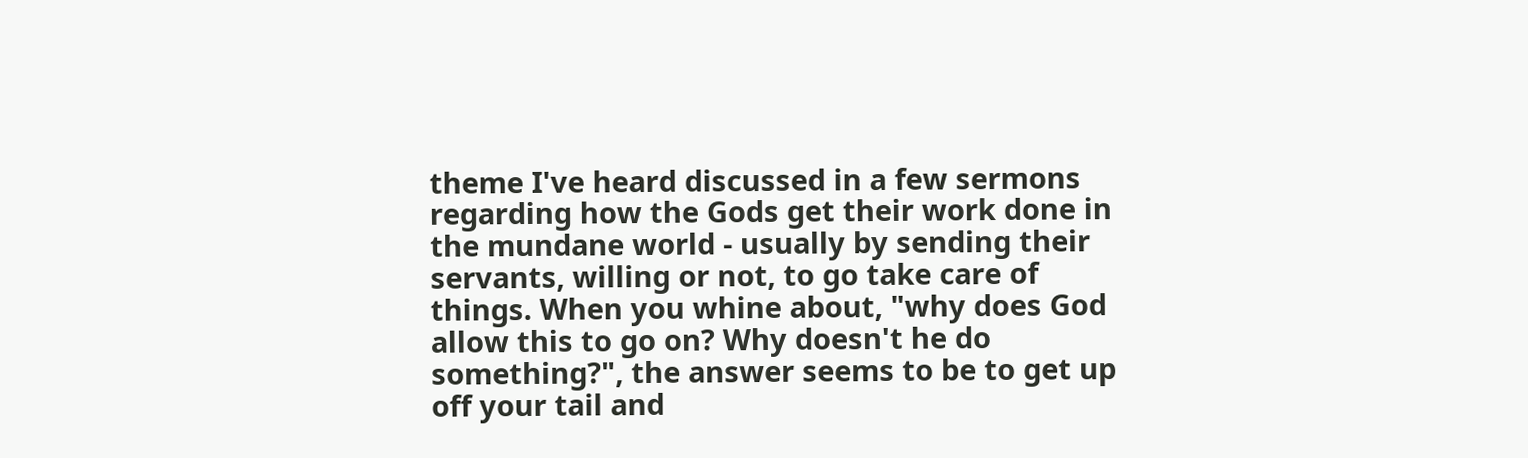theme I've heard discussed in a few sermons regarding how the Gods get their work done in the mundane world - usually by sending their servants, willing or not, to go take care of things. When you whine about, "why does God allow this to go on? Why doesn't he do something?", the answer seems to be to get up off your tail and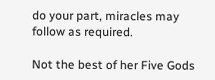do your part, miracles may follow as required.

Not the best of her Five Gods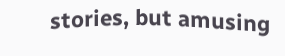stories, but amusing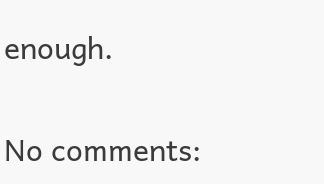enough.

No comments: